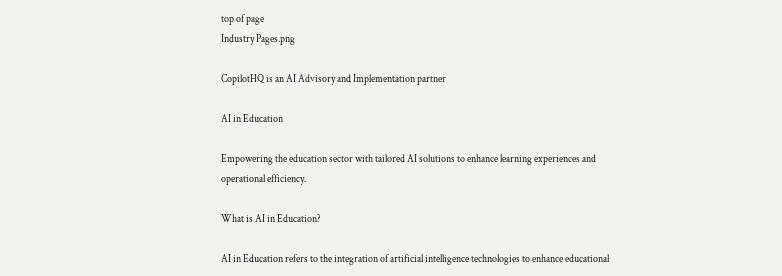top of page
Industry Pages.png

CopilotHQ is an AI Advisory and Implementation partner

AI in Education

Empowering the education sector with tailored AI solutions to enhance learning experiences and operational efficiency.

What is AI in Education?

AI in Education refers to the integration of artificial intelligence technologies to enhance educational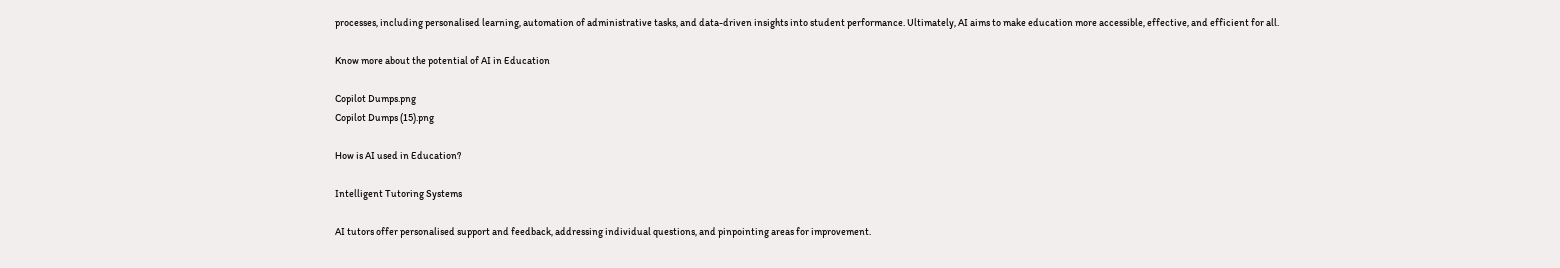processes, including personalised learning, automation of administrative tasks, and data-driven insights into student performance. Ultimately, AI aims to make education more accessible, effective, and efficient for all.

Know more about the potential of AI in Education

Copilot Dumps.png
Copilot Dumps (15).png

How is AI used in Education?

Intelligent Tutoring Systems

AI tutors offer personalised support and feedback, addressing individual questions, and pinpointing areas for improvement.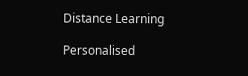Distance Learning

Personalised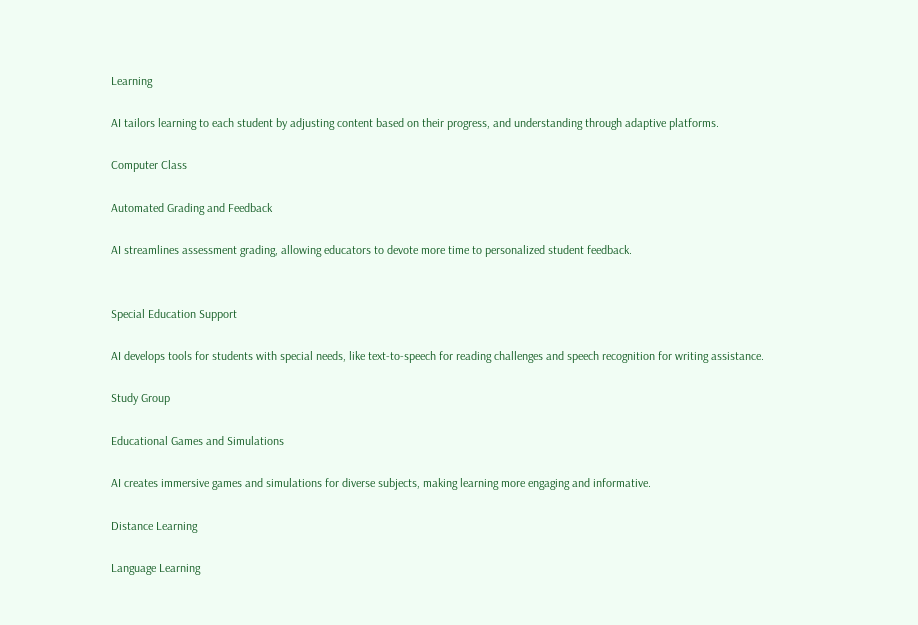Learning

AI tailors learning to each student by adjusting content based on their progress, and understanding through adaptive platforms.

Computer Class

Automated Grading and Feedback

AI streamlines assessment grading, allowing educators to devote more time to personalized student feedback.


Special Education Support

AI develops tools for students with special needs, like text-to-speech for reading challenges and speech recognition for writing assistance.

Study Group

Educational Games and Simulations

AI creates immersive games and simulations for diverse subjects, making learning more engaging and informative.

Distance Learning

Language Learning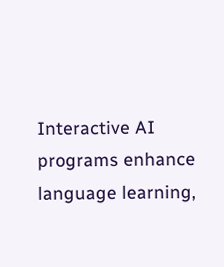Interactive AI programs enhance language learning,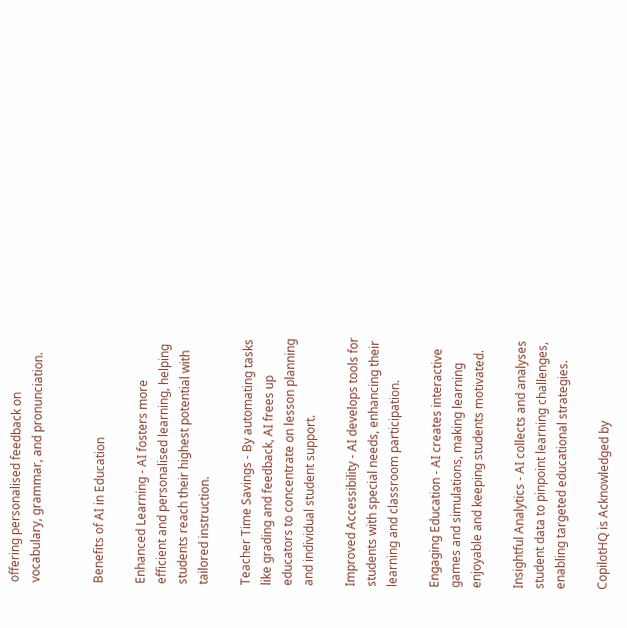offering personalised feedback on vocabulary, grammar, and pronunciation.


Benefits of AI in Education

Enhanced Learning - AI fosters more efficient and personalised learning, helping students reach their highest potential with tailored instruction.

Teacher Time Savings - By automating tasks like grading and feedback, AI frees up educators to concentrate on lesson planning and individual student support.

Improved Accessibility - AI develops tools for students with special needs, enhancing their learning and classroom participation.

Engaging Education - AI creates interactive games and simulations, making learning enjoyable and keeping students motivated.

Insightful Analytics - AI collects and analyses student data to pinpoint learning challenges, enabling targeted educational strategies.

CopilotHQ is Acknowledged by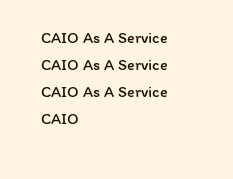CAIO As A Service
CAIO As A Service
CAIO As A Service
CAIO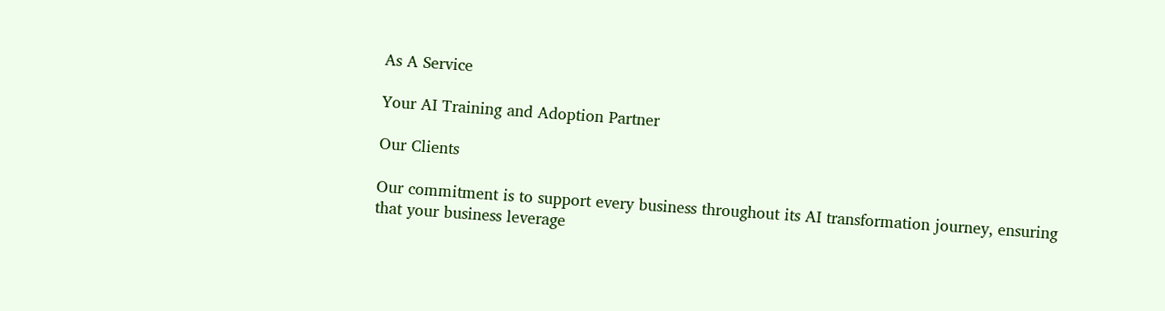As A Service

Your AI Training and Adoption Partner

Our Clients

Our commitment is to support every business throughout its AI transformation journey, ensuring that your business leverage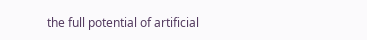the full potential of artificial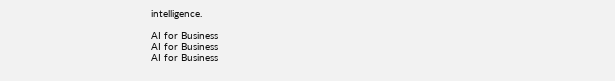intelligence.

AI for Business
AI for Business
AI for Business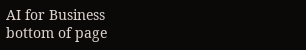AI for Business
bottom of page